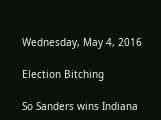Wednesday, May 4, 2016

Election Bitching

So Sanders wins Indiana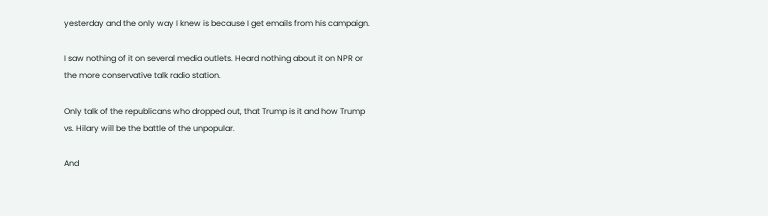yesterday and the only way I knew is because I get emails from his campaign.

I saw nothing of it on several media outlets. Heard nothing about it on NPR or the more conservative talk radio station.

Only talk of the republicans who dropped out, that Trump is it and how Trump vs. Hilary will be the battle of the unpopular.

And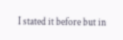I stated it before but in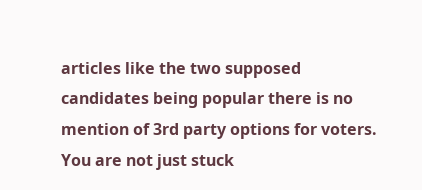articles like the two supposed candidates being popular there is no mention of 3rd party options for voters. You are not just stuck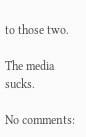to those two.

The media sucks.

No comments: